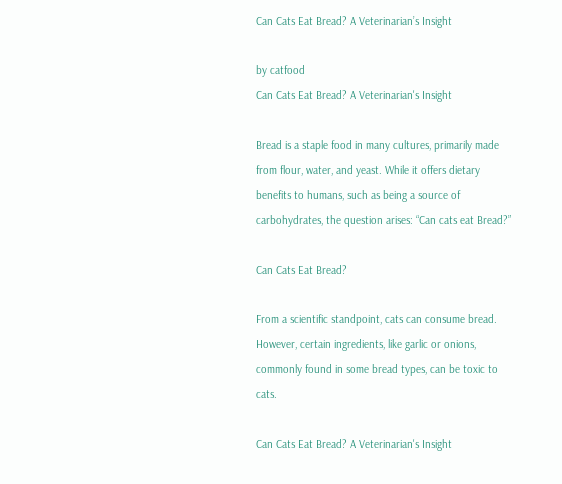Can Cats Eat Bread? A Veterinarian’s Insight

by catfood
Can Cats Eat Bread? A Veterinarian's Insight

Bread is a staple food in many cultures, primarily made from flour, water, and yeast. While it offers dietary benefits to humans, such as being a source of carbohydrates, the question arises: “Can cats eat Bread?”

Can Cats Eat Bread?

From a scientific standpoint, cats can consume bread. However, certain ingredients, like garlic or onions, commonly found in some bread types, can be toxic to cats.

Can Cats Eat Bread? A Veterinarian's Insight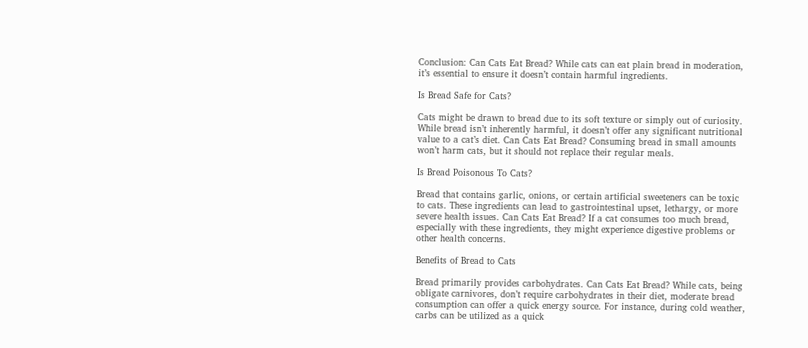Conclusion: Can Cats Eat Bread? While cats can eat plain bread in moderation, it’s essential to ensure it doesn’t contain harmful ingredients.

Is Bread Safe for Cats?

Cats might be drawn to bread due to its soft texture or simply out of curiosity. While bread isn’t inherently harmful, it doesn’t offer any significant nutritional value to a cat’s diet. Can Cats Eat Bread? Consuming bread in small amounts won’t harm cats, but it should not replace their regular meals.

Is Bread Poisonous To Cats?

Bread that contains garlic, onions, or certain artificial sweeteners can be toxic to cats. These ingredients can lead to gastrointestinal upset, lethargy, or more severe health issues. Can Cats Eat Bread? If a cat consumes too much bread, especially with these ingredients, they might experience digestive problems or other health concerns.

Benefits of Bread to Cats

Bread primarily provides carbohydrates. Can Cats Eat Bread? While cats, being obligate carnivores, don’t require carbohydrates in their diet, moderate bread consumption can offer a quick energy source. For instance, during cold weather, carbs can be utilized as a quick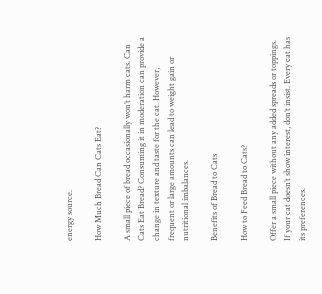energy source.

How Much Bread Can Cats Eat?

A small piece of bread occasionally won’t harm cats. Can Cats Eat Bread? Consuming it in moderation can provide a change in texture and taste for the cat. However, frequent or large amounts can lead to weight gain or nutritional imbalances.

Benefits of Bread to Cats

How to Feed Bread to Cats?

Offer a small piece without any added spreads or toppings.
If your cat doesn’t show interest, don’t insist. Every cat has its preferences.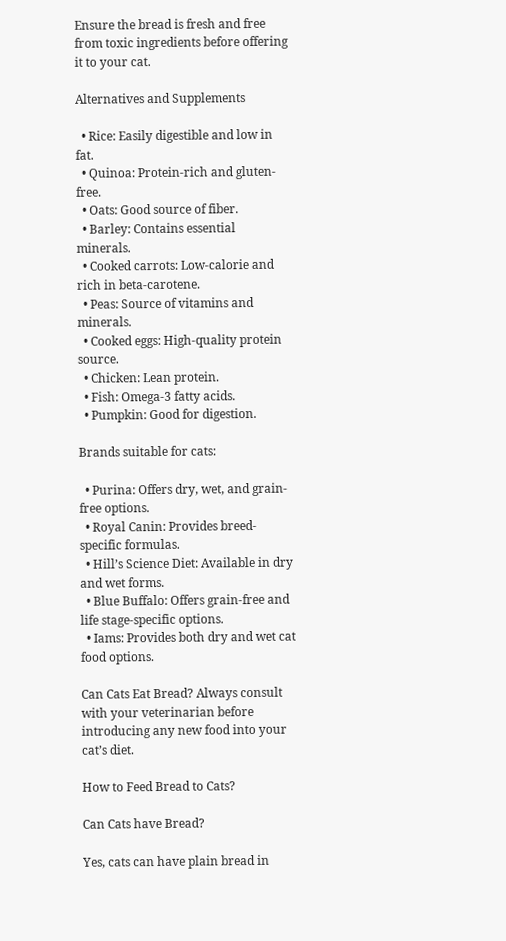Ensure the bread is fresh and free from toxic ingredients before offering it to your cat.

Alternatives and Supplements

  • Rice: Easily digestible and low in fat.
  • Quinoa: Protein-rich and gluten-free.
  • Oats: Good source of fiber.
  • Barley: Contains essential minerals.
  • Cooked carrots: Low-calorie and rich in beta-carotene.
  • Peas: Source of vitamins and minerals.
  • Cooked eggs: High-quality protein source.
  • Chicken: Lean protein.
  • Fish: Omega-3 fatty acids.
  • Pumpkin: Good for digestion.

Brands suitable for cats:

  • Purina: Offers dry, wet, and grain-free options.
  • Royal Canin: Provides breed-specific formulas.
  • Hill’s Science Diet: Available in dry and wet forms.
  • Blue Buffalo: Offers grain-free and life stage-specific options.
  • Iams: Provides both dry and wet cat food options.

Can Cats Eat Bread? Always consult with your veterinarian before introducing any new food into your cat’s diet.

How to Feed Bread to Cats?

Can Cats have Bread?

Yes, cats can have plain bread in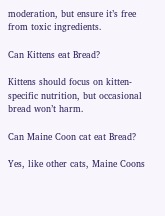moderation, but ensure it’s free from toxic ingredients.

Can Kittens eat Bread?

Kittens should focus on kitten-specific nutrition, but occasional bread won’t harm.

Can Maine Coon cat eat Bread?

Yes, like other cats, Maine Coons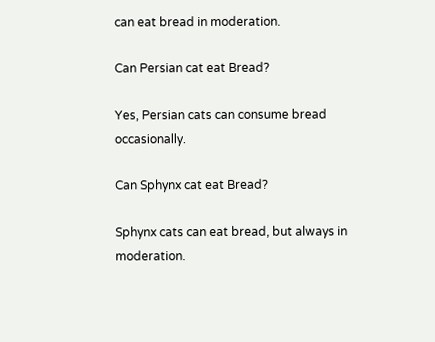can eat bread in moderation.

Can Persian cat eat Bread?

Yes, Persian cats can consume bread occasionally.

Can Sphynx cat eat Bread?

Sphynx cats can eat bread, but always in moderation.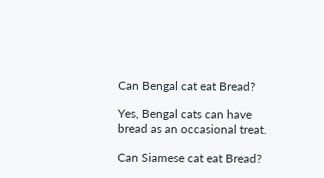Can Bengal cat eat Bread?

Yes, Bengal cats can have bread as an occasional treat.

Can Siamese cat eat Bread?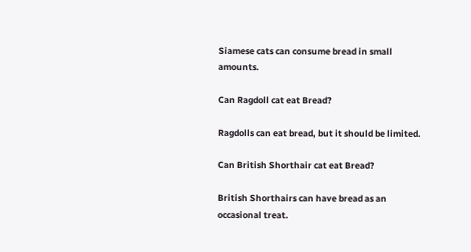Siamese cats can consume bread in small amounts.

Can Ragdoll cat eat Bread?

Ragdolls can eat bread, but it should be limited.

Can British Shorthair cat eat Bread?

British Shorthairs can have bread as an occasional treat.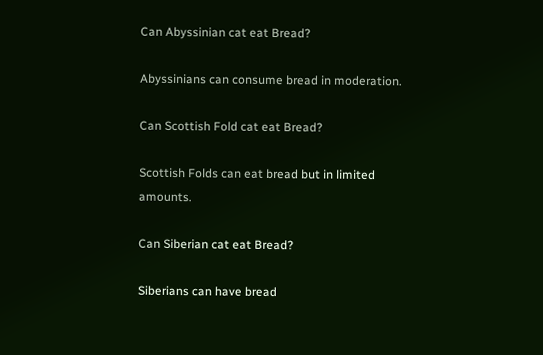Can Abyssinian cat eat Bread?

Abyssinians can consume bread in moderation.

Can Scottish Fold cat eat Bread?

Scottish Folds can eat bread but in limited amounts.

Can Siberian cat eat Bread?

Siberians can have bread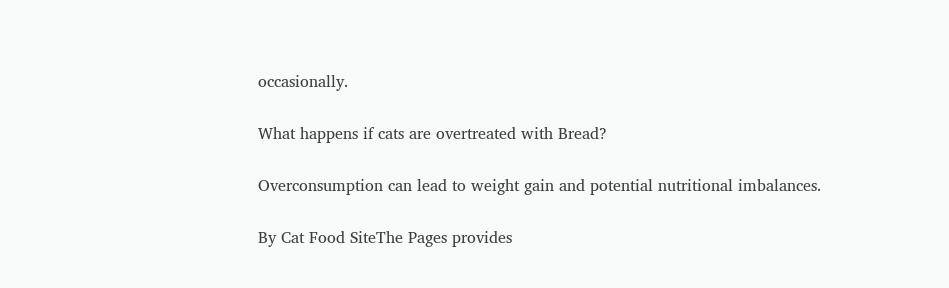occasionally.

What happens if cats are overtreated with Bread?

Overconsumption can lead to weight gain and potential nutritional imbalances.

By Cat Food SiteThe Pages provides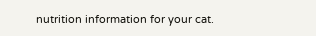nutrition information for your cat.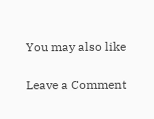You may also like

Leave a Comment